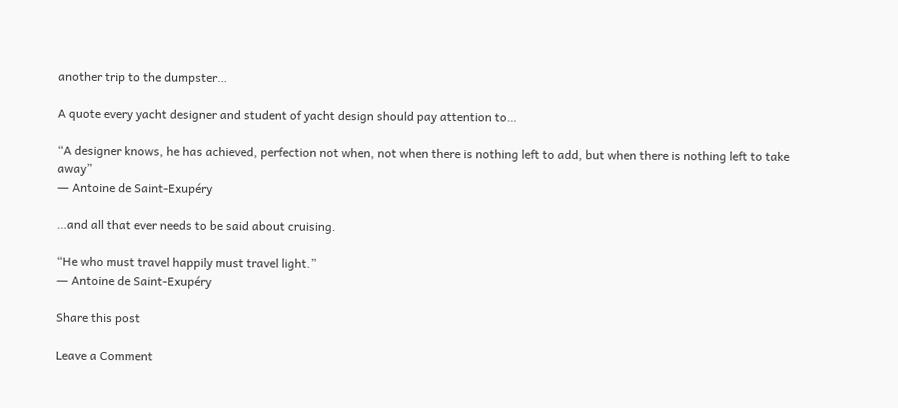another trip to the dumpster…

A quote every yacht designer and student of yacht design should pay attention to…

“A designer knows, he has achieved, perfection not when, not when there is nothing left to add, but when there is nothing left to take away”
― Antoine de Saint-Exupéry

…and all that ever needs to be said about cruising.

“He who must travel happily must travel light.”
― Antoine de Saint-Exupéry

Share this post

Leave a Comment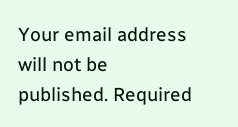Your email address will not be published. Required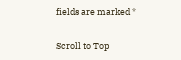fields are marked *

Scroll to Top